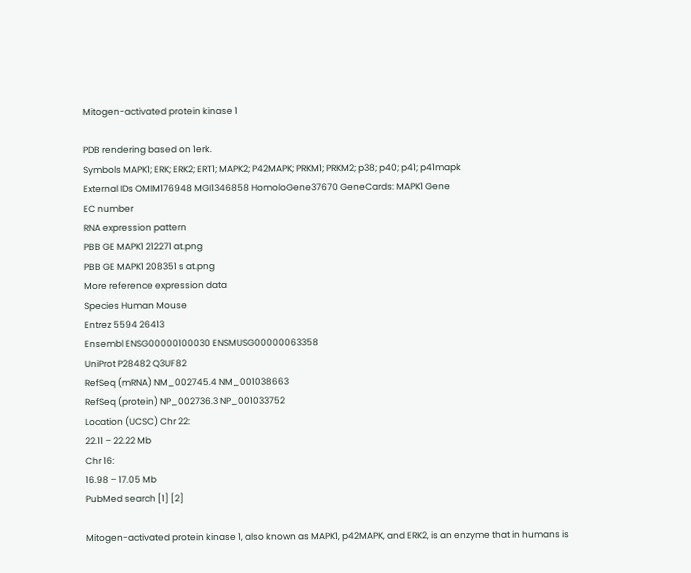Mitogen-activated protein kinase 1

PDB rendering based on 1erk.
Symbols MAPK1; ERK; ERK2; ERT1; MAPK2; P42MAPK; PRKM1; PRKM2; p38; p40; p41; p41mapk
External IDs OMIM176948 MGI1346858 HomoloGene37670 GeneCards: MAPK1 Gene
EC number
RNA expression pattern
PBB GE MAPK1 212271 at.png
PBB GE MAPK1 208351 s at.png
More reference expression data
Species Human Mouse
Entrez 5594 26413
Ensembl ENSG00000100030 ENSMUSG00000063358
UniProt P28482 Q3UF82
RefSeq (mRNA) NM_002745.4 NM_001038663
RefSeq (protein) NP_002736.3 NP_001033752
Location (UCSC) Chr 22:
22.11 – 22.22 Mb
Chr 16:
16.98 – 17.05 Mb
PubMed search [1] [2]

Mitogen-activated protein kinase 1, also known as MAPK1, p42MAPK, and ERK2, is an enzyme that in humans is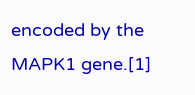encoded by the MAPK1 gene.[1]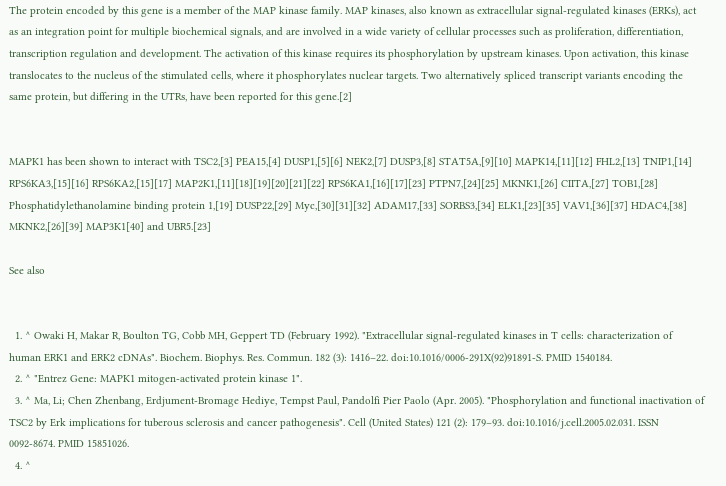The protein encoded by this gene is a member of the MAP kinase family. MAP kinases, also known as extracellular signal-regulated kinases (ERKs), act as an integration point for multiple biochemical signals, and are involved in a wide variety of cellular processes such as proliferation, differentiation, transcription regulation and development. The activation of this kinase requires its phosphorylation by upstream kinases. Upon activation, this kinase translocates to the nucleus of the stimulated cells, where it phosphorylates nuclear targets. Two alternatively spliced transcript variants encoding the same protein, but differing in the UTRs, have been reported for this gene.[2]


MAPK1 has been shown to interact with TSC2,[3] PEA15,[4] DUSP1,[5][6] NEK2,[7] DUSP3,[8] STAT5A,[9][10] MAPK14,[11][12] FHL2,[13] TNIP1,[14] RPS6KA3,[15][16] RPS6KA2,[15][17] MAP2K1,[11][18][19][20][21][22] RPS6KA1,[16][17][23] PTPN7,[24][25] MKNK1,[26] CIITA,[27] TOB1,[28] Phosphatidylethanolamine binding protein 1,[19] DUSP22,[29] Myc,[30][31][32] ADAM17,[33] SORBS3,[34] ELK1,[23][35] VAV1,[36][37] HDAC4,[38] MKNK2,[26][39] MAP3K1[40] and UBR5.[23]

See also


  1. ^ Owaki H, Makar R, Boulton TG, Cobb MH, Geppert TD (February 1992). "Extracellular signal-regulated kinases in T cells: characterization of human ERK1 and ERK2 cDNAs". Biochem. Biophys. Res. Commun. 182 (3): 1416–22. doi:10.1016/0006-291X(92)91891-S. PMID 1540184.
  2. ^ "Entrez Gene: MAPK1 mitogen-activated protein kinase 1".
  3. ^ Ma, Li; Chen Zhenbang, Erdjument-Bromage Hediye, Tempst Paul, Pandolfi Pier Paolo (Apr. 2005). "Phosphorylation and functional inactivation of TSC2 by Erk implications for tuberous sclerosis and cancer pathogenesis". Cell (United States) 121 (2): 179–93. doi:10.1016/j.cell.2005.02.031. ISSN 0092-8674. PMID 15851026.
  4. ^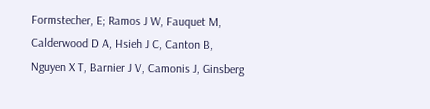Formstecher, E; Ramos J W, Fauquet M, Calderwood D A, Hsieh J C, Canton B, Nguyen X T, Barnier J V, Camonis J, Ginsberg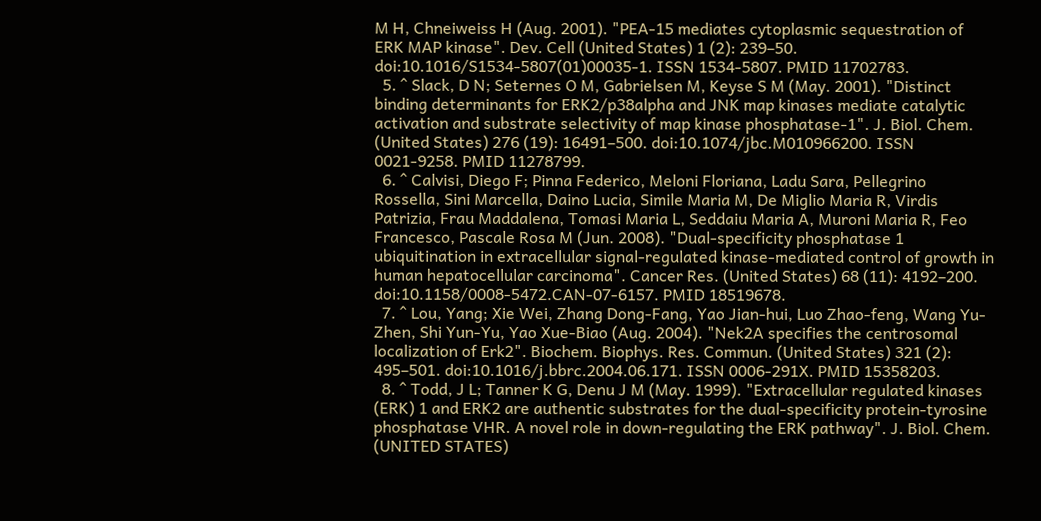M H, Chneiweiss H (Aug. 2001). "PEA-15 mediates cytoplasmic sequestration of ERK MAP kinase". Dev. Cell (United States) 1 (2): 239–50. doi:10.1016/S1534-5807(01)00035-1. ISSN 1534-5807. PMID 11702783.
  5. ^ Slack, D N; Seternes O M, Gabrielsen M, Keyse S M (May. 2001). "Distinct binding determinants for ERK2/p38alpha and JNK map kinases mediate catalytic activation and substrate selectivity of map kinase phosphatase-1". J. Biol. Chem. (United States) 276 (19): 16491–500. doi:10.1074/jbc.M010966200. ISSN 0021-9258. PMID 11278799.
  6. ^ Calvisi, Diego F; Pinna Federico, Meloni Floriana, Ladu Sara, Pellegrino Rossella, Sini Marcella, Daino Lucia, Simile Maria M, De Miglio Maria R, Virdis Patrizia, Frau Maddalena, Tomasi Maria L, Seddaiu Maria A, Muroni Maria R, Feo Francesco, Pascale Rosa M (Jun. 2008). "Dual-specificity phosphatase 1 ubiquitination in extracellular signal-regulated kinase-mediated control of growth in human hepatocellular carcinoma". Cancer Res. (United States) 68 (11): 4192–200. doi:10.1158/0008-5472.CAN-07-6157. PMID 18519678.
  7. ^ Lou, Yang; Xie Wei, Zhang Dong-Fang, Yao Jian-hui, Luo Zhao-feng, Wang Yu-Zhen, Shi Yun-Yu, Yao Xue-Biao (Aug. 2004). "Nek2A specifies the centrosomal localization of Erk2". Biochem. Biophys. Res. Commun. (United States) 321 (2): 495–501. doi:10.1016/j.bbrc.2004.06.171. ISSN 0006-291X. PMID 15358203.
  8. ^ Todd, J L; Tanner K G, Denu J M (May. 1999). "Extracellular regulated kinases (ERK) 1 and ERK2 are authentic substrates for the dual-specificity protein-tyrosine phosphatase VHR. A novel role in down-regulating the ERK pathway". J. Biol. Chem. (UNITED STATES)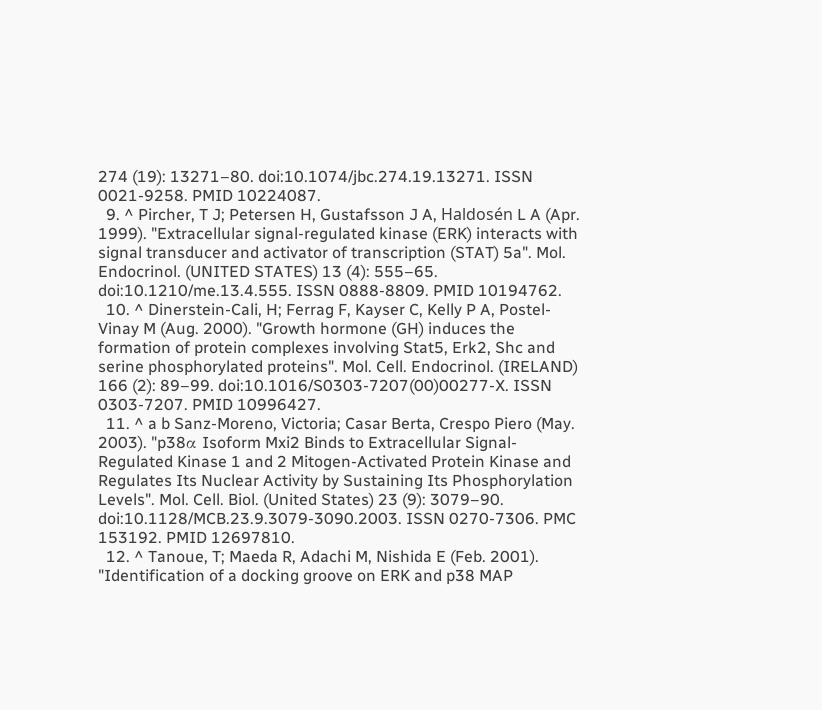274 (19): 13271–80. doi:10.1074/jbc.274.19.13271. ISSN 0021-9258. PMID 10224087.
  9. ^ Pircher, T J; Petersen H, Gustafsson J A, Haldosén L A (Apr. 1999). "Extracellular signal-regulated kinase (ERK) interacts with signal transducer and activator of transcription (STAT) 5a". Mol. Endocrinol. (UNITED STATES) 13 (4): 555–65. doi:10.1210/me.13.4.555. ISSN 0888-8809. PMID 10194762.
  10. ^ Dinerstein-Cali, H; Ferrag F, Kayser C, Kelly P A, Postel-Vinay M (Aug. 2000). "Growth hormone (GH) induces the formation of protein complexes involving Stat5, Erk2, Shc and serine phosphorylated proteins". Mol. Cell. Endocrinol. (IRELAND) 166 (2): 89–99. doi:10.1016/S0303-7207(00)00277-X. ISSN 0303-7207. PMID 10996427.
  11. ^ a b Sanz-Moreno, Victoria; Casar Berta, Crespo Piero (May. 2003). "p38α Isoform Mxi2 Binds to Extracellular Signal-Regulated Kinase 1 and 2 Mitogen-Activated Protein Kinase and Regulates Its Nuclear Activity by Sustaining Its Phosphorylation Levels". Mol. Cell. Biol. (United States) 23 (9): 3079–90. doi:10.1128/MCB.23.9.3079-3090.2003. ISSN 0270-7306. PMC 153192. PMID 12697810.
  12. ^ Tanoue, T; Maeda R, Adachi M, Nishida E (Feb. 2001). "Identification of a docking groove on ERK and p38 MAP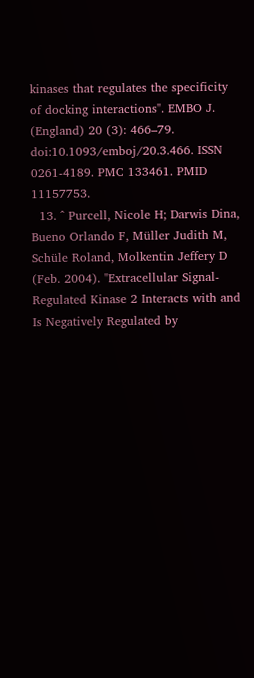kinases that regulates the specificity of docking interactions". EMBO J. (England) 20 (3): 466–79. doi:10.1093/emboj/20.3.466. ISSN 0261-4189. PMC 133461. PMID 11157753.
  13. ^ Purcell, Nicole H; Darwis Dina, Bueno Orlando F, Müller Judith M, Schüle Roland, Molkentin Jeffery D (Feb. 2004). "Extracellular Signal-Regulated Kinase 2 Interacts with and Is Negatively Regulated by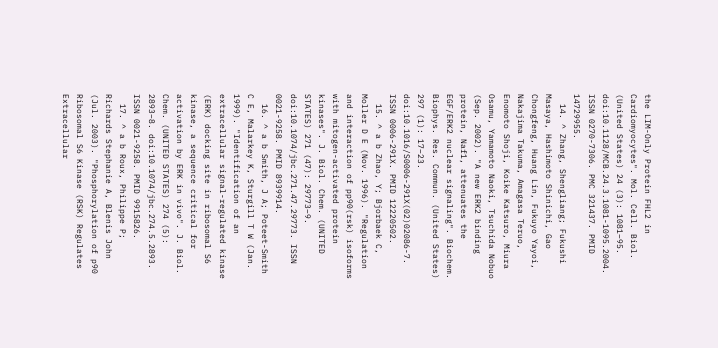the LIM-Only Protein FHL2 in Cardiomyocytes". Mol. Cell. Biol. (United States) 24 (3): 1081–95. doi:10.1128/MCB.24.3.1081-1095.2004. ISSN 0270-7306. PMC 321437. PMID 14729955.
  14. ^ Zhang, Shengliang; Fukushi Masaya, Hashimoto Shinichi, Gao Chongfeng, Huang Lin, Fukuyo Yayoi, Nakajima Takuma, Amagasa Teruo, Enomoto Shoji, Koike Katsuro, Miura Osamu, Yamamoto Naoki, Tsuchida Nobuo (Sep. 2002). "A new ERK2 binding protein, Naf1, attenuates the EGF/ERK2 nuclear signaling". Biochem. Biophys. Res. Commun. (United States) 297 (1): 17–23. doi:10.1016/S0006-291X(02)02086-7. ISSN 0006-291X. PMID 12220502.
  15. ^ a b Zhao, Y; Bjorbaek C, Moller D E (Nov. 1996). "Regulation and interaction of pp90(rsk) isoforms with mitogen-activated protein kinases". J. Biol. Chem. (UNITED STATES) 271 (47): 29773–9. doi:10.1074/jbc.271.47.29773. ISSN 0021-9258. PMID 8939914.
  16. ^ a b Smith, J A; Poteet-Smith C E, Malarkey K, Sturgill T W (Jan. 1999). "Identification of an extracellular signal-regulated kinase (ERK) docking site in ribosomal S6 kinase, a sequence critical for activation by ERK in vivo". J. Biol. Chem. (UNITED STATES) 274 (5): 2893–8. doi:10.1074/jbc.274.5.2893. ISSN 0021-9258. PMID 9915826.
  17. ^ a b Roux, Philippe P; Richards Stephanie A, Blenis John (Jul. 2003). "Phosphorylation of p90 Ribosomal S6 Kinase (RSK) Regulates Extracellular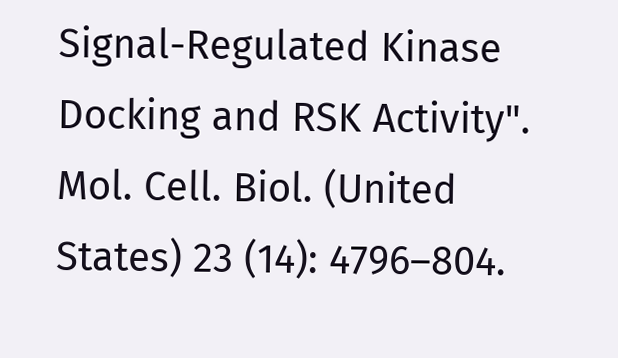Signal-Regulated Kinase Docking and RSK Activity". Mol. Cell. Biol. (United States) 23 (14): 4796–804.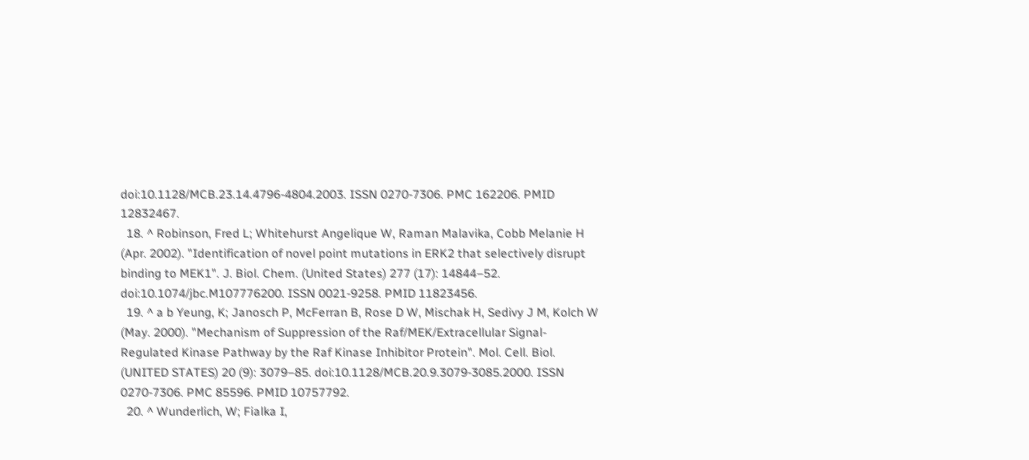doi:10.1128/MCB.23.14.4796-4804.2003. ISSN 0270-7306. PMC 162206. PMID 12832467.
  18. ^ Robinson, Fred L; Whitehurst Angelique W, Raman Malavika, Cobb Melanie H (Apr. 2002). "Identification of novel point mutations in ERK2 that selectively disrupt binding to MEK1". J. Biol. Chem. (United States) 277 (17): 14844–52. doi:10.1074/jbc.M107776200. ISSN 0021-9258. PMID 11823456.
  19. ^ a b Yeung, K; Janosch P, McFerran B, Rose D W, Mischak H, Sedivy J M, Kolch W (May. 2000). "Mechanism of Suppression of the Raf/MEK/Extracellular Signal-Regulated Kinase Pathway by the Raf Kinase Inhibitor Protein". Mol. Cell. Biol. (UNITED STATES) 20 (9): 3079–85. doi:10.1128/MCB.20.9.3079-3085.2000. ISSN 0270-7306. PMC 85596. PMID 10757792.
  20. ^ Wunderlich, W; Fialka I,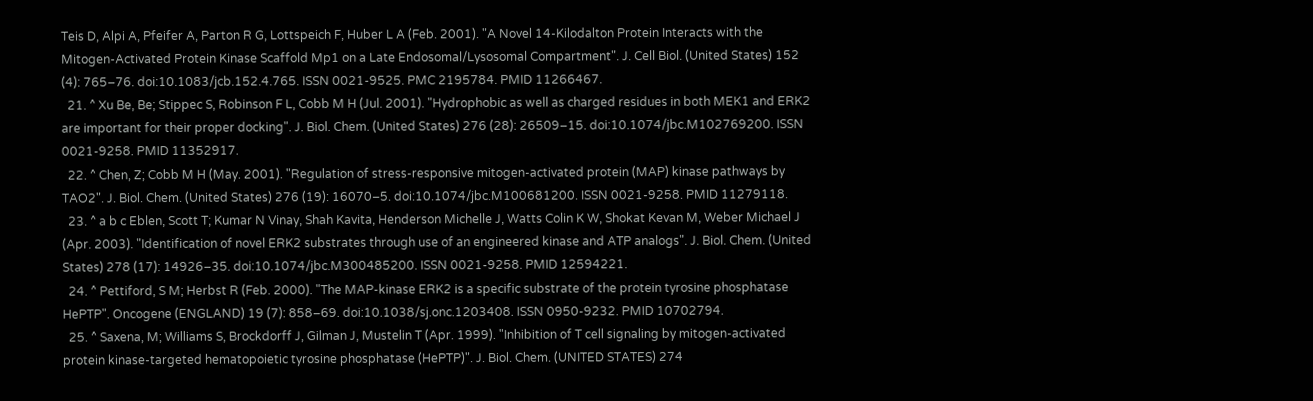Teis D, Alpi A, Pfeifer A, Parton R G, Lottspeich F, Huber L A (Feb. 2001). "A Novel 14-Kilodalton Protein Interacts with the Mitogen-Activated Protein Kinase Scaffold Mp1 on a Late Endosomal/Lysosomal Compartment". J. Cell Biol. (United States) 152 (4): 765–76. doi:10.1083/jcb.152.4.765. ISSN 0021-9525. PMC 2195784. PMID 11266467.
  21. ^ Xu Be, Be; Stippec S, Robinson F L, Cobb M H (Jul. 2001). "Hydrophobic as well as charged residues in both MEK1 and ERK2 are important for their proper docking". J. Biol. Chem. (United States) 276 (28): 26509–15. doi:10.1074/jbc.M102769200. ISSN 0021-9258. PMID 11352917.
  22. ^ Chen, Z; Cobb M H (May. 2001). "Regulation of stress-responsive mitogen-activated protein (MAP) kinase pathways by TAO2". J. Biol. Chem. (United States) 276 (19): 16070–5. doi:10.1074/jbc.M100681200. ISSN 0021-9258. PMID 11279118.
  23. ^ a b c Eblen, Scott T; Kumar N Vinay, Shah Kavita, Henderson Michelle J, Watts Colin K W, Shokat Kevan M, Weber Michael J (Apr. 2003). "Identification of novel ERK2 substrates through use of an engineered kinase and ATP analogs". J. Biol. Chem. (United States) 278 (17): 14926–35. doi:10.1074/jbc.M300485200. ISSN 0021-9258. PMID 12594221.
  24. ^ Pettiford, S M; Herbst R (Feb. 2000). "The MAP-kinase ERK2 is a specific substrate of the protein tyrosine phosphatase HePTP". Oncogene (ENGLAND) 19 (7): 858–69. doi:10.1038/sj.onc.1203408. ISSN 0950-9232. PMID 10702794.
  25. ^ Saxena, M; Williams S, Brockdorff J, Gilman J, Mustelin T (Apr. 1999). "Inhibition of T cell signaling by mitogen-activated protein kinase-targeted hematopoietic tyrosine phosphatase (HePTP)". J. Biol. Chem. (UNITED STATES) 274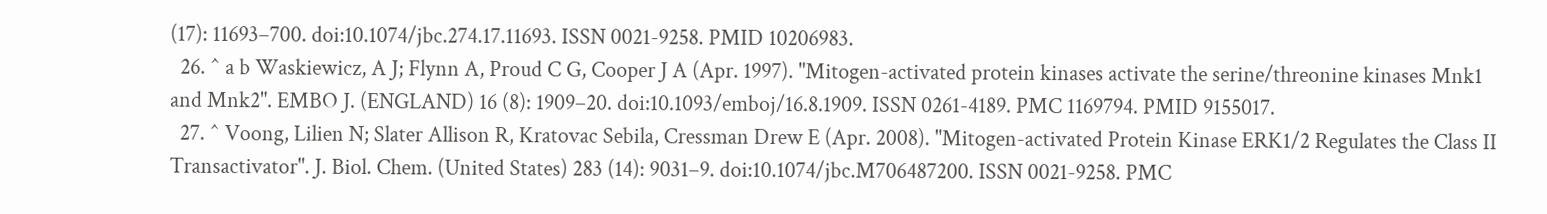(17): 11693–700. doi:10.1074/jbc.274.17.11693. ISSN 0021-9258. PMID 10206983.
  26. ^ a b Waskiewicz, A J; Flynn A, Proud C G, Cooper J A (Apr. 1997). "Mitogen-activated protein kinases activate the serine/threonine kinases Mnk1 and Mnk2". EMBO J. (ENGLAND) 16 (8): 1909–20. doi:10.1093/emboj/16.8.1909. ISSN 0261-4189. PMC 1169794. PMID 9155017.
  27. ^ Voong, Lilien N; Slater Allison R, Kratovac Sebila, Cressman Drew E (Apr. 2008). "Mitogen-activated Protein Kinase ERK1/2 Regulates the Class II Transactivator". J. Biol. Chem. (United States) 283 (14): 9031–9. doi:10.1074/jbc.M706487200. ISSN 0021-9258. PMC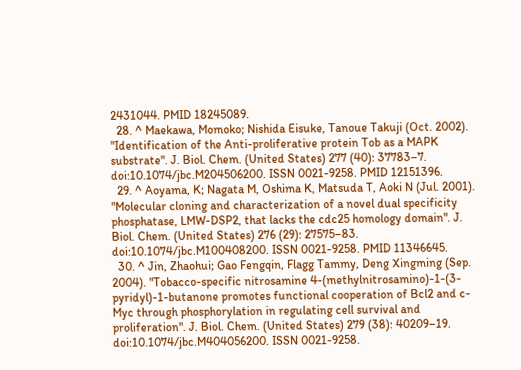2431044. PMID 18245089.
  28. ^ Maekawa, Momoko; Nishida Eisuke, Tanoue Takuji (Oct. 2002). "Identification of the Anti-proliferative protein Tob as a MAPK substrate". J. Biol. Chem. (United States) 277 (40): 37783–7. doi:10.1074/jbc.M204506200. ISSN 0021-9258. PMID 12151396.
  29. ^ Aoyama, K; Nagata M, Oshima K, Matsuda T, Aoki N (Jul. 2001). "Molecular cloning and characterization of a novel dual specificity phosphatase, LMW-DSP2, that lacks the cdc25 homology domain". J. Biol. Chem. (United States) 276 (29): 27575–83. doi:10.1074/jbc.M100408200. ISSN 0021-9258. PMID 11346645.
  30. ^ Jin, Zhaohui; Gao Fengqin, Flagg Tammy, Deng Xingming (Sep. 2004). "Tobacco-specific nitrosamine 4-(methylnitrosamino)-1-(3-pyridyl)-1-butanone promotes functional cooperation of Bcl2 and c-Myc through phosphorylation in regulating cell survival and proliferation". J. Biol. Chem. (United States) 279 (38): 40209–19. doi:10.1074/jbc.M404056200. ISSN 0021-9258.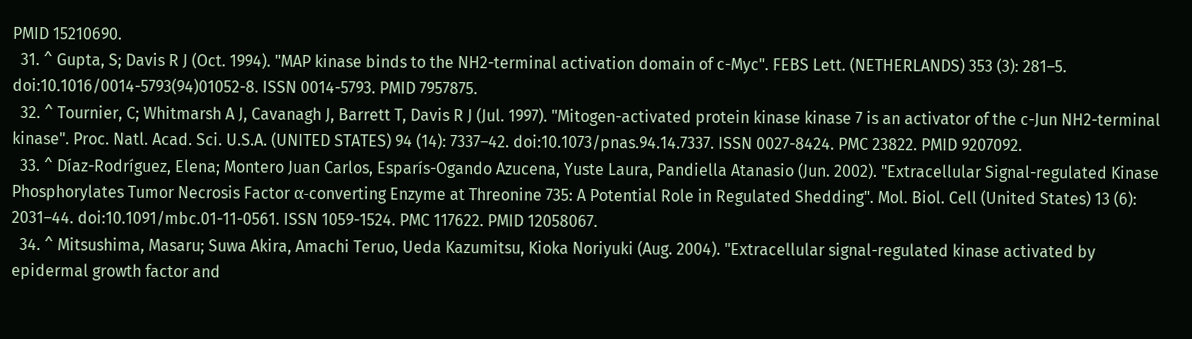PMID 15210690.
  31. ^ Gupta, S; Davis R J (Oct. 1994). "MAP kinase binds to the NH2-terminal activation domain of c-Myc". FEBS Lett. (NETHERLANDS) 353 (3): 281–5. doi:10.1016/0014-5793(94)01052-8. ISSN 0014-5793. PMID 7957875.
  32. ^ Tournier, C; Whitmarsh A J, Cavanagh J, Barrett T, Davis R J (Jul. 1997). "Mitogen-activated protein kinase kinase 7 is an activator of the c-Jun NH2-terminal kinase". Proc. Natl. Acad. Sci. U.S.A. (UNITED STATES) 94 (14): 7337–42. doi:10.1073/pnas.94.14.7337. ISSN 0027-8424. PMC 23822. PMID 9207092.
  33. ^ Díaz-Rodríguez, Elena; Montero Juan Carlos, Esparís-Ogando Azucena, Yuste Laura, Pandiella Atanasio (Jun. 2002). "Extracellular Signal-regulated Kinase Phosphorylates Tumor Necrosis Factor α-converting Enzyme at Threonine 735: A Potential Role in Regulated Shedding". Mol. Biol. Cell (United States) 13 (6): 2031–44. doi:10.1091/mbc.01-11-0561. ISSN 1059-1524. PMC 117622. PMID 12058067.
  34. ^ Mitsushima, Masaru; Suwa Akira, Amachi Teruo, Ueda Kazumitsu, Kioka Noriyuki (Aug. 2004). "Extracellular signal-regulated kinase activated by epidermal growth factor and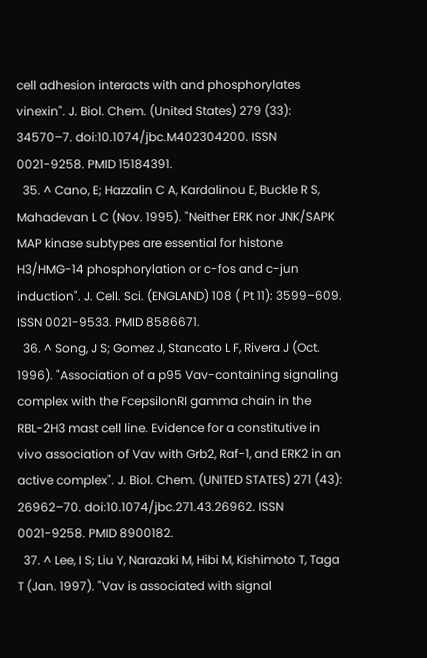cell adhesion interacts with and phosphorylates vinexin". J. Biol. Chem. (United States) 279 (33): 34570–7. doi:10.1074/jbc.M402304200. ISSN 0021-9258. PMID 15184391.
  35. ^ Cano, E; Hazzalin C A, Kardalinou E, Buckle R S, Mahadevan L C (Nov. 1995). "Neither ERK nor JNK/SAPK MAP kinase subtypes are essential for histone H3/HMG-14 phosphorylation or c-fos and c-jun induction". J. Cell. Sci. (ENGLAND) 108 ( Pt 11): 3599–609. ISSN 0021-9533. PMID 8586671.
  36. ^ Song, J S; Gomez J, Stancato L F, Rivera J (Oct. 1996). "Association of a p95 Vav-containing signaling complex with the FcepsilonRI gamma chain in the RBL-2H3 mast cell line. Evidence for a constitutive in vivo association of Vav with Grb2, Raf-1, and ERK2 in an active complex". J. Biol. Chem. (UNITED STATES) 271 (43): 26962–70. doi:10.1074/jbc.271.43.26962. ISSN 0021-9258. PMID 8900182.
  37. ^ Lee, I S; Liu Y, Narazaki M, Hibi M, Kishimoto T, Taga T (Jan. 1997). "Vav is associated with signal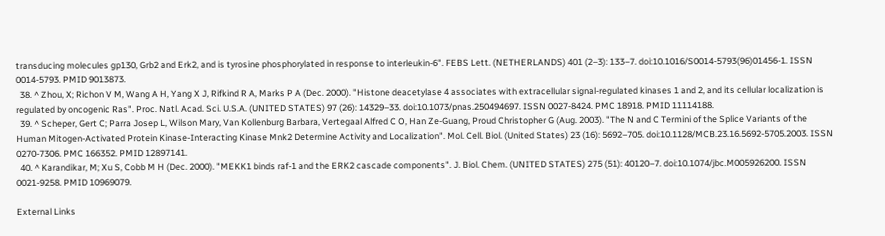transducing molecules gp130, Grb2 and Erk2, and is tyrosine phosphorylated in response to interleukin-6". FEBS Lett. (NETHERLANDS) 401 (2–3): 133–7. doi:10.1016/S0014-5793(96)01456-1. ISSN 0014-5793. PMID 9013873.
  38. ^ Zhou, X; Richon V M, Wang A H, Yang X J, Rifkind R A, Marks P A (Dec. 2000). "Histone deacetylase 4 associates with extracellular signal-regulated kinases 1 and 2, and its cellular localization is regulated by oncogenic Ras". Proc. Natl. Acad. Sci. U.S.A. (UNITED STATES) 97 (26): 14329–33. doi:10.1073/pnas.250494697. ISSN 0027-8424. PMC 18918. PMID 11114188.
  39. ^ Scheper, Gert C; Parra Josep L, Wilson Mary, Van Kollenburg Barbara, Vertegaal Alfred C O, Han Ze-Guang, Proud Christopher G (Aug. 2003). "The N and C Termini of the Splice Variants of the Human Mitogen-Activated Protein Kinase-Interacting Kinase Mnk2 Determine Activity and Localization". Mol. Cell. Biol. (United States) 23 (16): 5692–705. doi:10.1128/MCB.23.16.5692-5705.2003. ISSN 0270-7306. PMC 166352. PMID 12897141.
  40. ^ Karandikar, M; Xu S, Cobb M H (Dec. 2000). "MEKK1 binds raf-1 and the ERK2 cascade components". J. Biol. Chem. (UNITED STATES) 275 (51): 40120–7. doi:10.1074/jbc.M005926200. ISSN 0021-9258. PMID 10969079.

External Links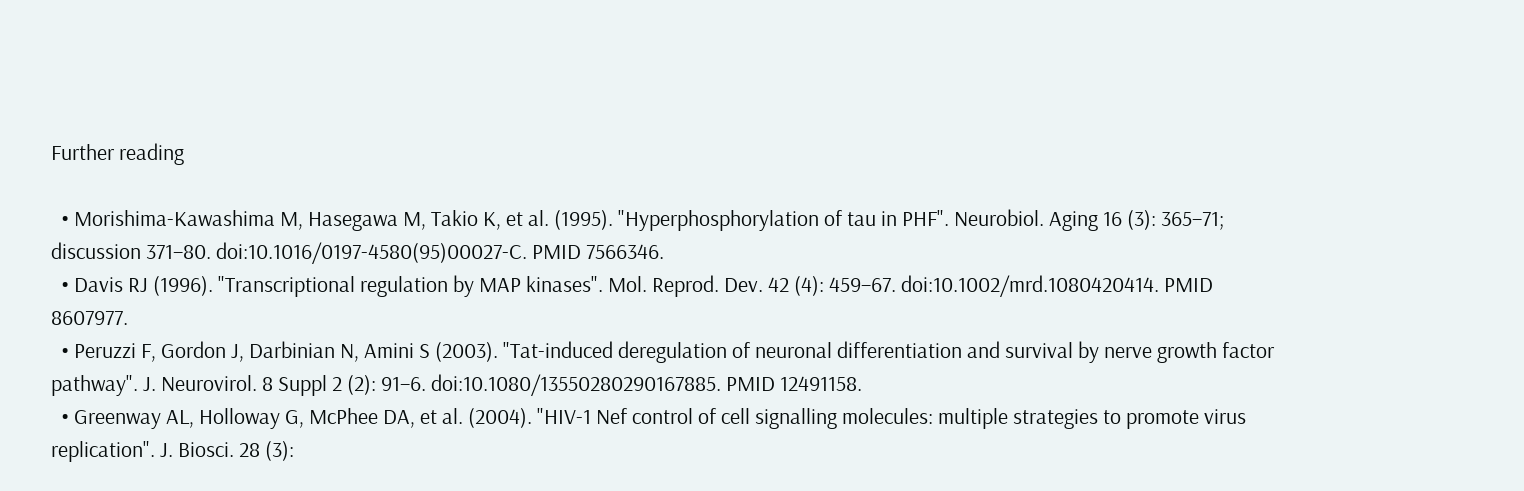Further reading

  • Morishima-Kawashima M, Hasegawa M, Takio K, et al. (1995). "Hyperphosphorylation of tau in PHF". Neurobiol. Aging 16 (3): 365–71; discussion 371–80. doi:10.1016/0197-4580(95)00027-C. PMID 7566346.
  • Davis RJ (1996). "Transcriptional regulation by MAP kinases". Mol. Reprod. Dev. 42 (4): 459–67. doi:10.1002/mrd.1080420414. PMID 8607977.
  • Peruzzi F, Gordon J, Darbinian N, Amini S (2003). "Tat-induced deregulation of neuronal differentiation and survival by nerve growth factor pathway". J. Neurovirol. 8 Suppl 2 (2): 91–6. doi:10.1080/13550280290167885. PMID 12491158.
  • Greenway AL, Holloway G, McPhee DA, et al. (2004). "HIV-1 Nef control of cell signalling molecules: multiple strategies to promote virus replication". J. Biosci. 28 (3):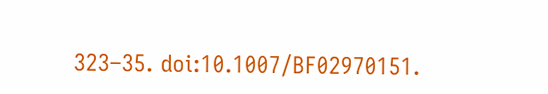323–35. doi:10.1007/BF02970151.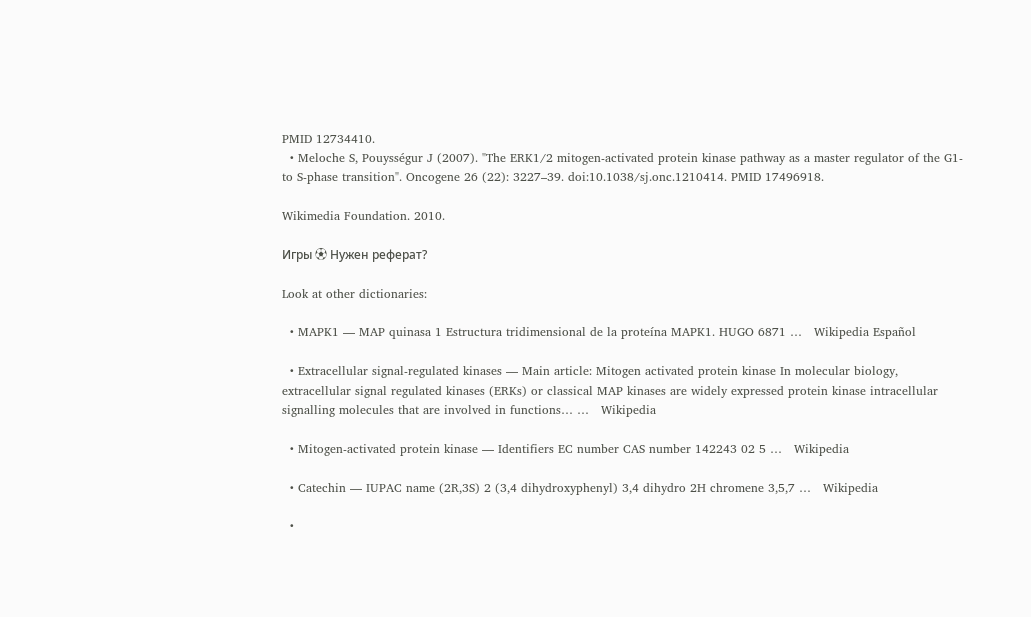PMID 12734410.
  • Meloche S, Pouysségur J (2007). "The ERK1/2 mitogen-activated protein kinase pathway as a master regulator of the G1- to S-phase transition". Oncogene 26 (22): 3227–39. doi:10.1038/sj.onc.1210414. PMID 17496918.

Wikimedia Foundation. 2010.

Игры ⚽ Нужен реферат?

Look at other dictionaries:

  • MAPK1 — MAP quinasa 1 Estructura tridimensional de la proteína MAPK1. HUGO 6871 …   Wikipedia Español

  • Extracellular signal-regulated kinases — Main article: Mitogen activated protein kinase In molecular biology, extracellular signal regulated kinases (ERKs) or classical MAP kinases are widely expressed protein kinase intracellular signalling molecules that are involved in functions… …   Wikipedia

  • Mitogen-activated protein kinase — Identifiers EC number CAS number 142243 02 5 …   Wikipedia

  • Catechin — IUPAC name (2R,3S) 2 (3,4 dihydroxyphenyl) 3,4 dihydro 2H chromene 3,5,7 …   Wikipedia

  •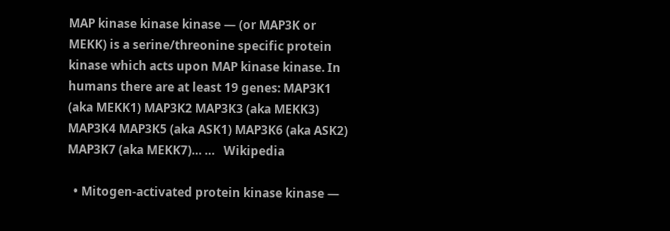MAP kinase kinase kinase — (or MAP3K or MEKK) is a serine/threonine specific protein kinase which acts upon MAP kinase kinase. In humans there are at least 19 genes: MAP3K1 (aka MEKK1) MAP3K2 MAP3K3 (aka MEKK3) MAP3K4 MAP3K5 (aka ASK1) MAP3K6 (aka ASK2) MAP3K7 (aka MEKK7)… …   Wikipedia

  • Mitogen-activated protein kinase kinase —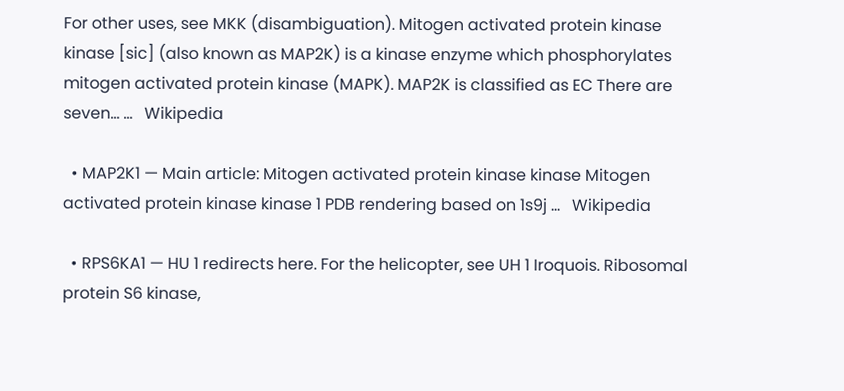For other uses, see MKK (disambiguation). Mitogen activated protein kinase kinase [sic] (also known as MAP2K) is a kinase enzyme which phosphorylates mitogen activated protein kinase (MAPK). MAP2K is classified as EC There are seven… …   Wikipedia

  • MAP2K1 — Main article: Mitogen activated protein kinase kinase Mitogen activated protein kinase kinase 1 PDB rendering based on 1s9j …   Wikipedia

  • RPS6KA1 — HU 1 redirects here. For the helicopter, see UH 1 Iroquois. Ribosomal protein S6 kinase,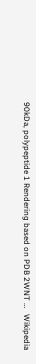90kDa, polypeptide 1 Rendering based on PDB 2WNT …   Wikipedia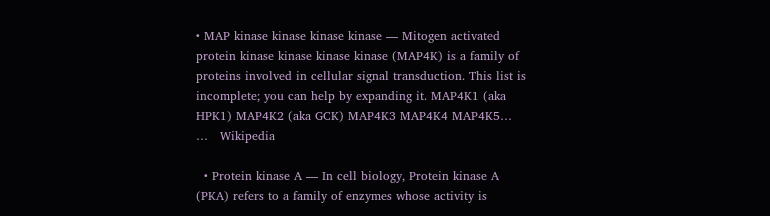• MAP kinase kinase kinase kinase — Mitogen activated protein kinase kinase kinase kinase (MAP4K) is a family of proteins involved in cellular signal transduction. This list is incomplete; you can help by expanding it. MAP4K1 (aka HPK1) MAP4K2 (aka GCK) MAP4K3 MAP4K4 MAP4K5… …   Wikipedia

  • Protein kinase A — In cell biology, Protein kinase A (PKA) refers to a family of enzymes whose activity is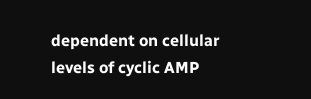dependent on cellular levels of cyclic AMP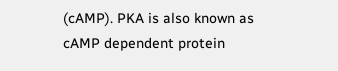(cAMP). PKA is also known as cAMP dependent protein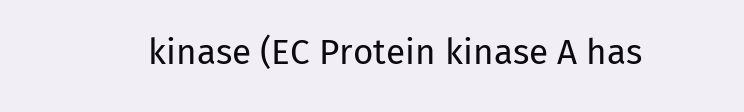kinase (EC Protein kinase A has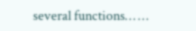several functions… …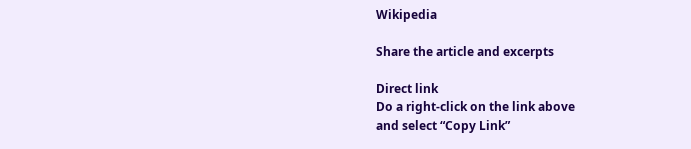Wikipedia

Share the article and excerpts

Direct link
Do a right-click on the link above
and select “Copy Link”